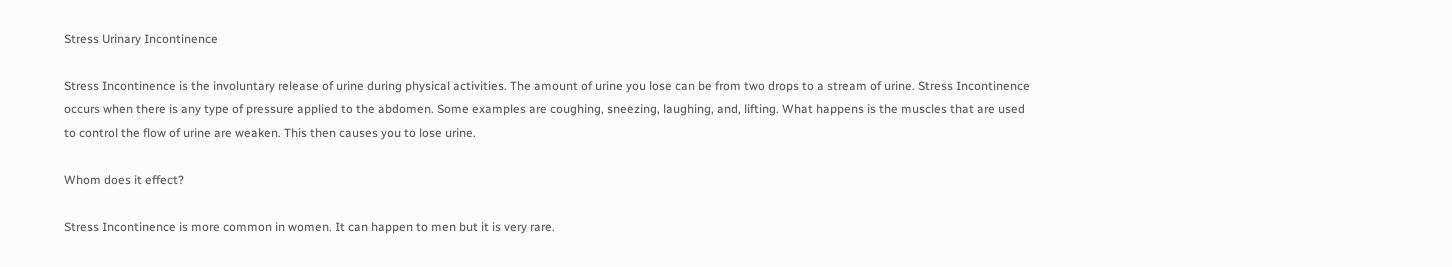Stress Urinary Incontinence

Stress Incontinence is the involuntary release of urine during physical activities. The amount of urine you lose can be from two drops to a stream of urine. Stress Incontinence occurs when there is any type of pressure applied to the abdomen. Some examples are coughing, sneezing, laughing, and, lifting. What happens is the muscles that are used to control the flow of urine are weaken. This then causes you to lose urine.

Whom does it effect?

Stress Incontinence is more common in women. It can happen to men but it is very rare.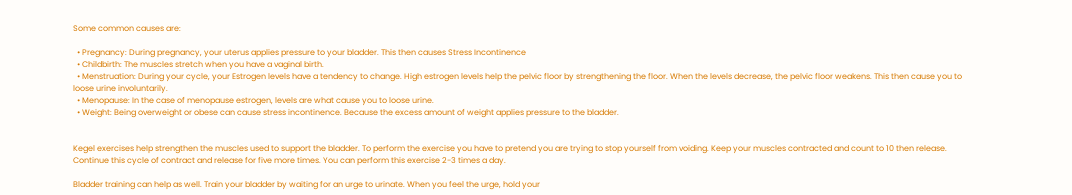Some common causes are:

  • Pregnancy: During pregnancy, your uterus applies pressure to your bladder. This then causes Stress Incontinence
  • Childbirth: The muscles stretch when you have a vaginal birth.
  • Menstruation: During your cycle, your Estrogen levels have a tendency to change. High estrogen levels help the pelvic floor by strengthening the floor. When the levels decrease, the pelvic floor weakens. This then cause you to loose urine involuntarily.
  • Menopause: In the case of menopause estrogen, levels are what cause you to loose urine.
  • Weight: Being overweight or obese can cause stress incontinence. Because the excess amount of weight applies pressure to the bladder.


Kegel exercises help strengthen the muscles used to support the bladder. To perform the exercise you have to pretend you are trying to stop yourself from voiding. Keep your muscles contracted and count to 10 then release. Continue this cycle of contract and release for five more times. You can perform this exercise 2-3 times a day.

Bladder training can help as well. Train your bladder by waiting for an urge to urinate. When you feel the urge, hold your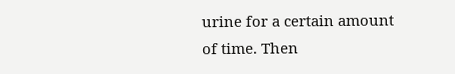urine for a certain amount of time. Then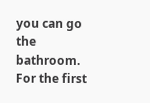you can go the bathroom. For the first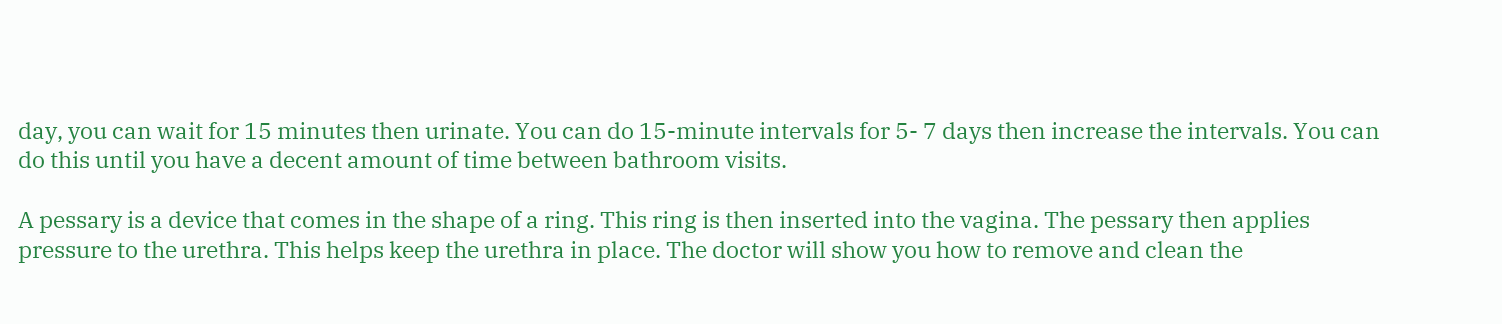day, you can wait for 15 minutes then urinate. You can do 15-minute intervals for 5- 7 days then increase the intervals. You can do this until you have a decent amount of time between bathroom visits.

A pessary is a device that comes in the shape of a ring. This ring is then inserted into the vagina. The pessary then applies pressure to the urethra. This helps keep the urethra in place. The doctor will show you how to remove and clean the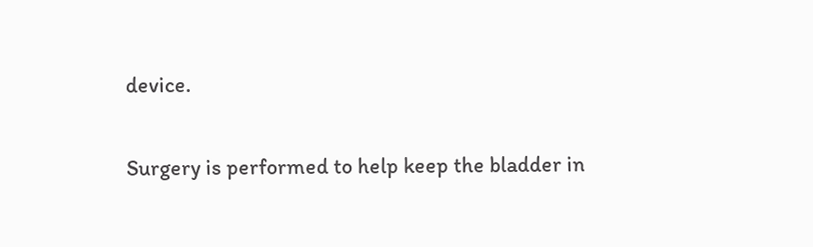device.

Surgery is performed to help keep the bladder in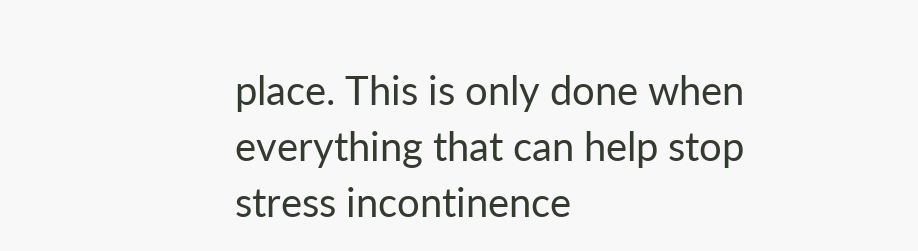place. This is only done when everything that can help stop stress incontinence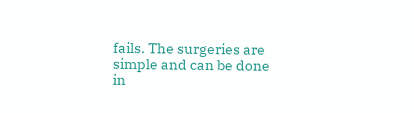fails. The surgeries are simple and can be done in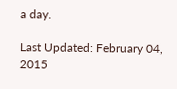a day.

Last Updated: February 04, 2015